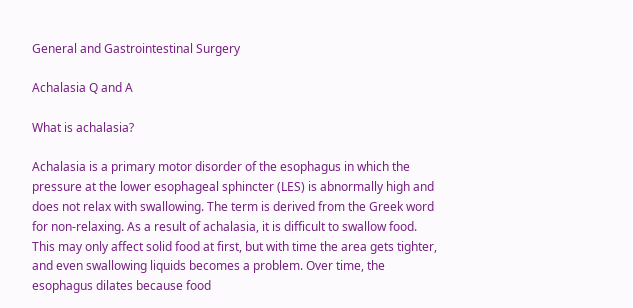General and Gastrointestinal Surgery

Achalasia Q and A

What is achalasia?

Achalasia is a primary motor disorder of the esophagus in which the pressure at the lower esophageal sphincter (LES) is abnormally high and does not relax with swallowing. The term is derived from the Greek word for non-relaxing. As a result of achalasia, it is difficult to swallow food. This may only affect solid food at first, but with time the area gets tighter, and even swallowing liquids becomes a problem. Over time, the esophagus dilates because food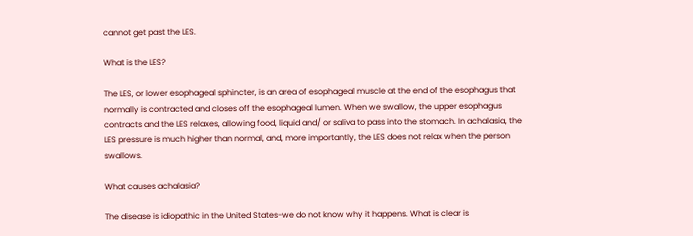cannot get past the LES.

What is the LES?

The LES, or lower esophageal sphincter, is an area of esophageal muscle at the end of the esophagus that normally is contracted and closes off the esophageal lumen. When we swallow, the upper esophagus contracts and the LES relaxes, allowing food, liquid and/ or saliva to pass into the stomach. In achalasia, the LES pressure is much higher than normal, and, more importantly, the LES does not relax when the person swallows.

What causes achalasia?

The disease is idiopathic in the United States-we do not know why it happens. What is clear is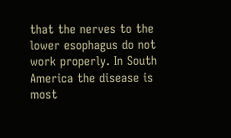that the nerves to the lower esophagus do not work properly. In South America the disease is most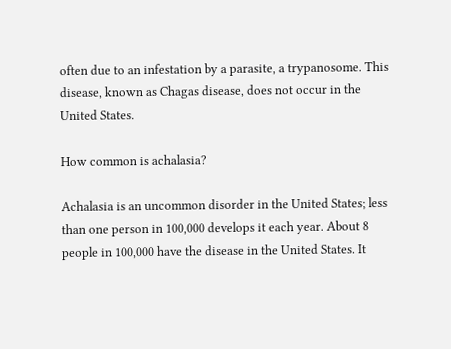often due to an infestation by a parasite, a trypanosome. This disease, known as Chagas disease, does not occur in the United States.

How common is achalasia?

Achalasia is an uncommon disorder in the United States; less than one person in 100,000 develops it each year. About 8 people in 100,000 have the disease in the United States. It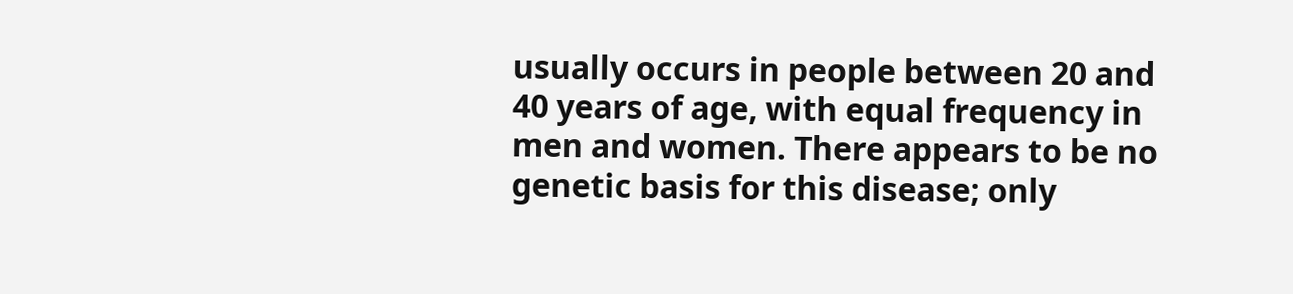usually occurs in people between 20 and 40 years of age, with equal frequency in men and women. There appears to be no genetic basis for this disease; only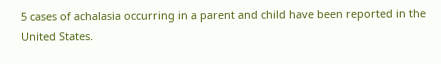5 cases of achalasia occurring in a parent and child have been reported in the United States.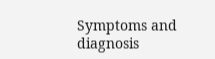Symptoms and diagnosis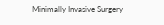Minimally Invasive Surgery